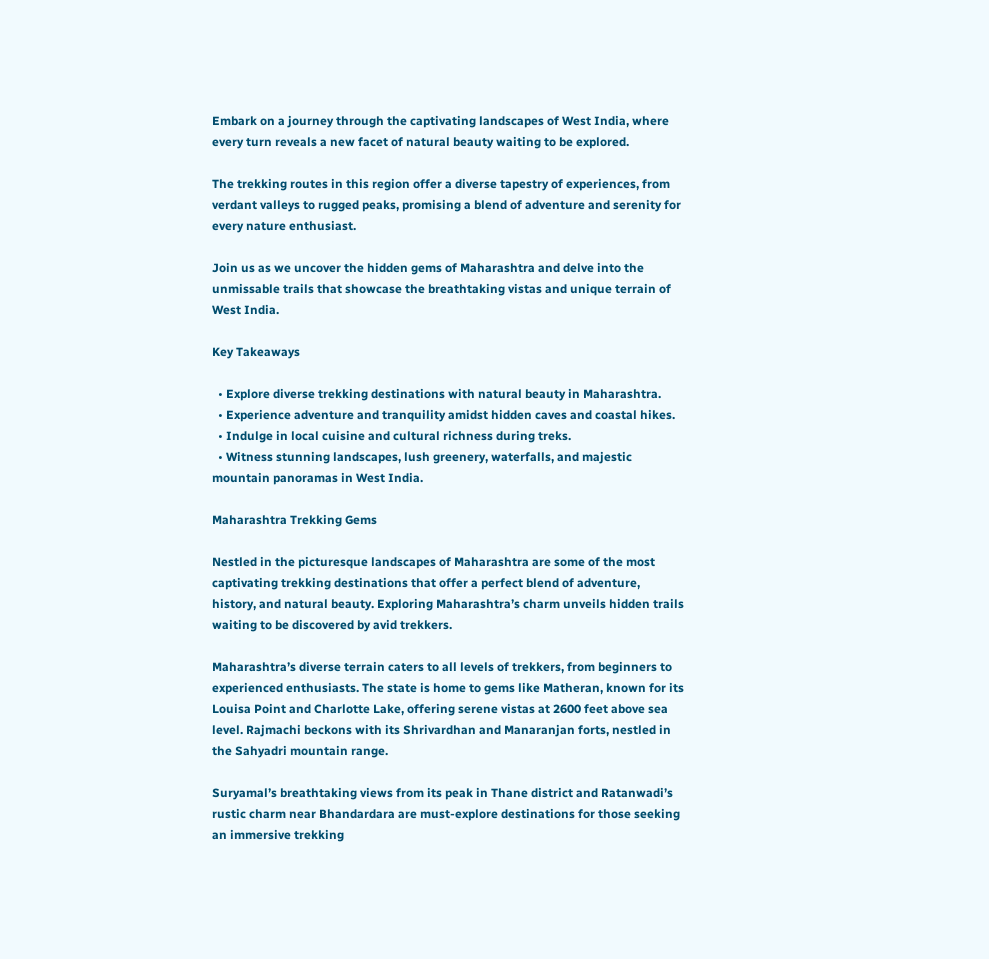Embark on a journey through the captivating landscapes of West India, where every turn reveals a new facet of natural beauty waiting to be explored.

The trekking routes in this region offer a diverse tapestry of experiences, from verdant valleys to rugged peaks, promising a blend of adventure and serenity for every nature enthusiast.

Join us as we uncover the hidden gems of Maharashtra and delve into the unmissable trails that showcase the breathtaking vistas and unique terrain of West India.

Key Takeaways

  • Explore diverse trekking destinations with natural beauty in Maharashtra.
  • Experience adventure and tranquility amidst hidden caves and coastal hikes.
  • Indulge in local cuisine and cultural richness during treks.
  • Witness stunning landscapes, lush greenery, waterfalls, and majestic mountain panoramas in West India.

Maharashtra Trekking Gems

Nestled in the picturesque landscapes of Maharashtra are some of the most captivating trekking destinations that offer a perfect blend of adventure, history, and natural beauty. Exploring Maharashtra’s charm unveils hidden trails waiting to be discovered by avid trekkers.

Maharashtra’s diverse terrain caters to all levels of trekkers, from beginners to experienced enthusiasts. The state is home to gems like Matheran, known for its Louisa Point and Charlotte Lake, offering serene vistas at 2600 feet above sea level. Rajmachi beckons with its Shrivardhan and Manaranjan forts, nestled in the Sahyadri mountain range.

Suryamal’s breathtaking views from its peak in Thane district and Ratanwadi’s rustic charm near Bhandardara are must-explore destinations for those seeking an immersive trekking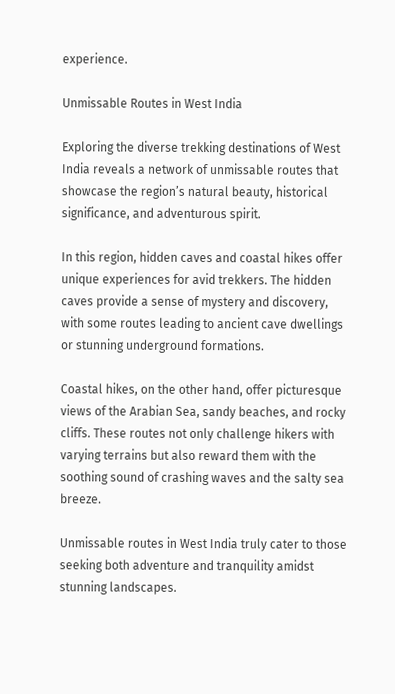experience.

Unmissable Routes in West India

Exploring the diverse trekking destinations of West India reveals a network of unmissable routes that showcase the region’s natural beauty, historical significance, and adventurous spirit.

In this region, hidden caves and coastal hikes offer unique experiences for avid trekkers. The hidden caves provide a sense of mystery and discovery, with some routes leading to ancient cave dwellings or stunning underground formations.

Coastal hikes, on the other hand, offer picturesque views of the Arabian Sea, sandy beaches, and rocky cliffs. These routes not only challenge hikers with varying terrains but also reward them with the soothing sound of crashing waves and the salty sea breeze.

Unmissable routes in West India truly cater to those seeking both adventure and tranquility amidst stunning landscapes.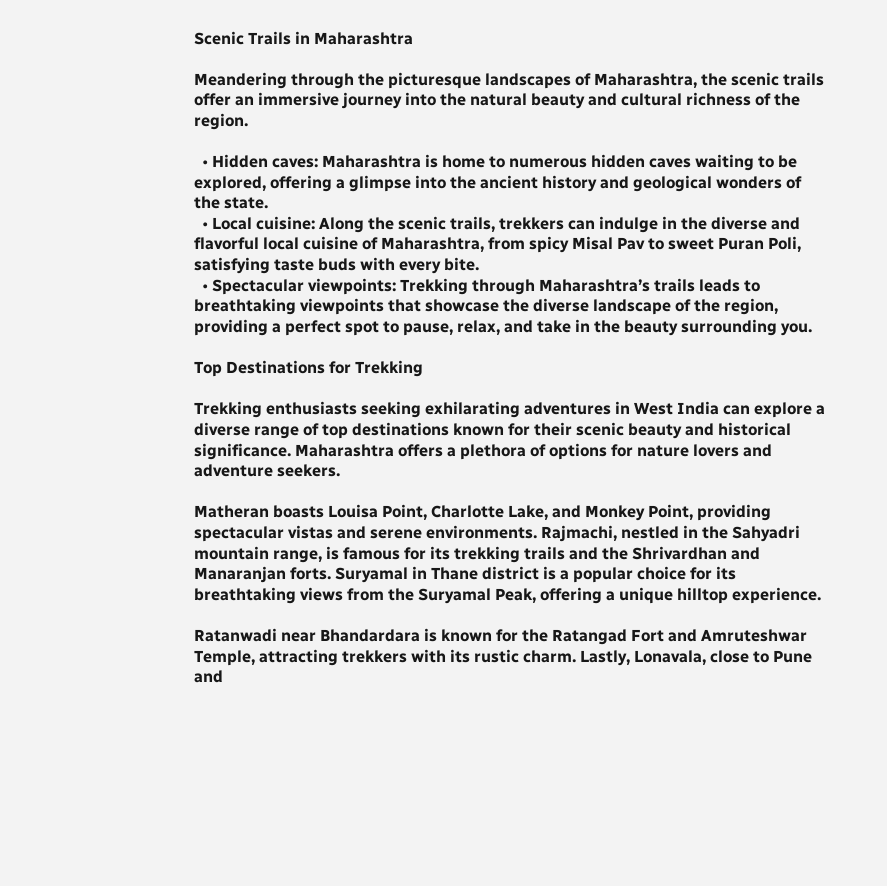Scenic Trails in Maharashtra

Meandering through the picturesque landscapes of Maharashtra, the scenic trails offer an immersive journey into the natural beauty and cultural richness of the region.

  • Hidden caves: Maharashtra is home to numerous hidden caves waiting to be explored, offering a glimpse into the ancient history and geological wonders of the state.
  • Local cuisine: Along the scenic trails, trekkers can indulge in the diverse and flavorful local cuisine of Maharashtra, from spicy Misal Pav to sweet Puran Poli, satisfying taste buds with every bite.
  • Spectacular viewpoints: Trekking through Maharashtra’s trails leads to breathtaking viewpoints that showcase the diverse landscape of the region, providing a perfect spot to pause, relax, and take in the beauty surrounding you.

Top Destinations for Trekking

Trekking enthusiasts seeking exhilarating adventures in West India can explore a diverse range of top destinations known for their scenic beauty and historical significance. Maharashtra offers a plethora of options for nature lovers and adventure seekers.

Matheran boasts Louisa Point, Charlotte Lake, and Monkey Point, providing spectacular vistas and serene environments. Rajmachi, nestled in the Sahyadri mountain range, is famous for its trekking trails and the Shrivardhan and Manaranjan forts. Suryamal in Thane district is a popular choice for its breathtaking views from the Suryamal Peak, offering a unique hilltop experience.

Ratanwadi near Bhandardara is known for the Ratangad Fort and Amruteshwar Temple, attracting trekkers with its rustic charm. Lastly, Lonavala, close to Pune and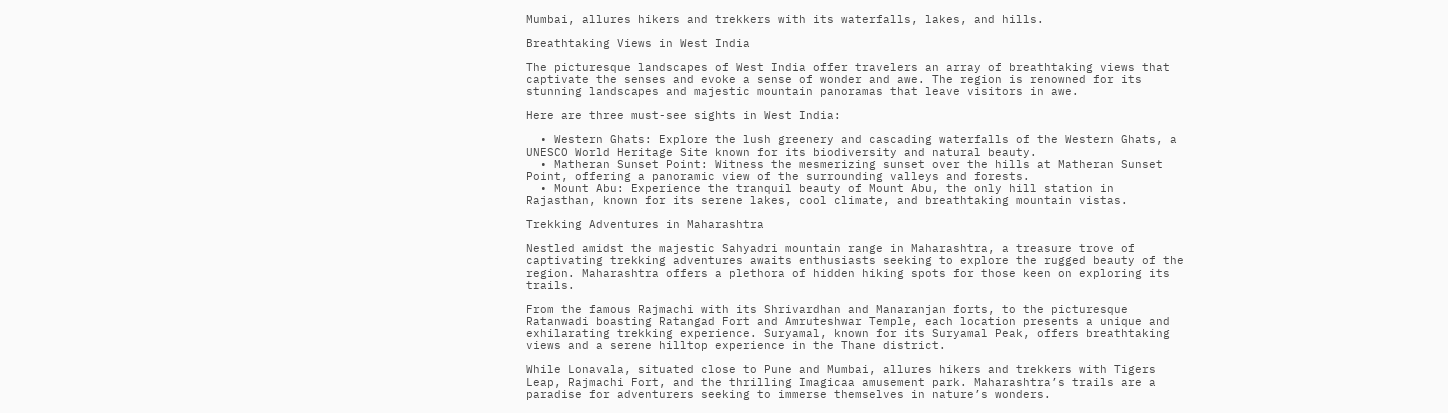Mumbai, allures hikers and trekkers with its waterfalls, lakes, and hills.

Breathtaking Views in West India

The picturesque landscapes of West India offer travelers an array of breathtaking views that captivate the senses and evoke a sense of wonder and awe. The region is renowned for its stunning landscapes and majestic mountain panoramas that leave visitors in awe.

Here are three must-see sights in West India:

  • Western Ghats: Explore the lush greenery and cascading waterfalls of the Western Ghats, a UNESCO World Heritage Site known for its biodiversity and natural beauty.
  • Matheran Sunset Point: Witness the mesmerizing sunset over the hills at Matheran Sunset Point, offering a panoramic view of the surrounding valleys and forests.
  • Mount Abu: Experience the tranquil beauty of Mount Abu, the only hill station in Rajasthan, known for its serene lakes, cool climate, and breathtaking mountain vistas.

Trekking Adventures in Maharashtra

Nestled amidst the majestic Sahyadri mountain range in Maharashtra, a treasure trove of captivating trekking adventures awaits enthusiasts seeking to explore the rugged beauty of the region. Maharashtra offers a plethora of hidden hiking spots for those keen on exploring its trails.

From the famous Rajmachi with its Shrivardhan and Manaranjan forts, to the picturesque Ratanwadi boasting Ratangad Fort and Amruteshwar Temple, each location presents a unique and exhilarating trekking experience. Suryamal, known for its Suryamal Peak, offers breathtaking views and a serene hilltop experience in the Thane district.

While Lonavala, situated close to Pune and Mumbai, allures hikers and trekkers with Tigers Leap, Rajmachi Fort, and the thrilling Imagicaa amusement park. Maharashtra’s trails are a paradise for adventurers seeking to immerse themselves in nature’s wonders.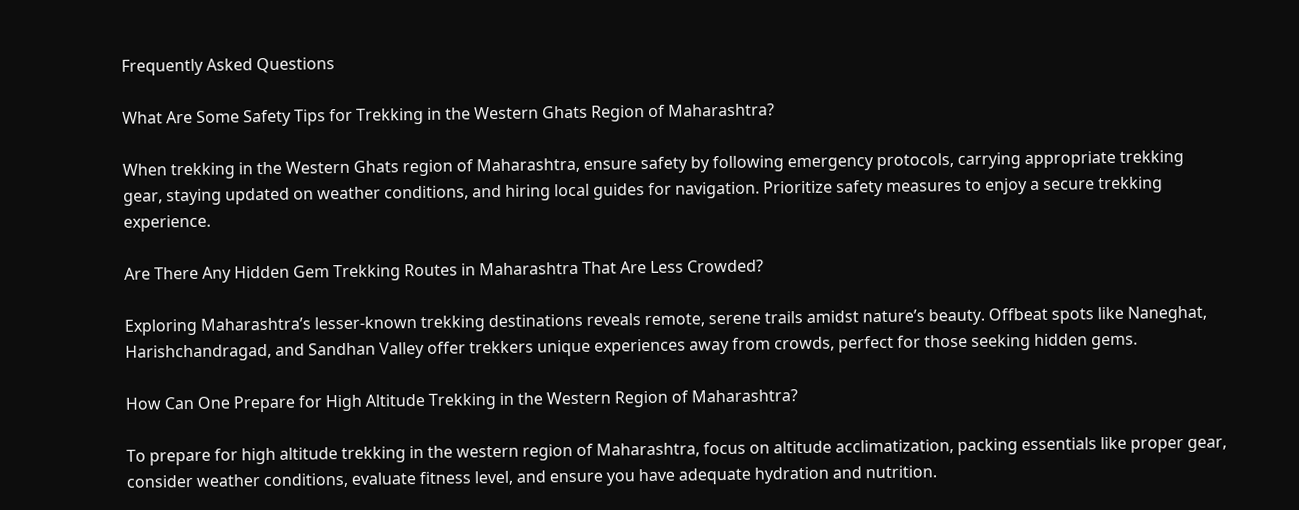Frequently Asked Questions

What Are Some Safety Tips for Trekking in the Western Ghats Region of Maharashtra?

When trekking in the Western Ghats region of Maharashtra, ensure safety by following emergency protocols, carrying appropriate trekking gear, staying updated on weather conditions, and hiring local guides for navigation. Prioritize safety measures to enjoy a secure trekking experience.

Are There Any Hidden Gem Trekking Routes in Maharashtra That Are Less Crowded?

Exploring Maharashtra’s lesser-known trekking destinations reveals remote, serene trails amidst nature’s beauty. Offbeat spots like Naneghat, Harishchandragad, and Sandhan Valley offer trekkers unique experiences away from crowds, perfect for those seeking hidden gems.

How Can One Prepare for High Altitude Trekking in the Western Region of Maharashtra?

To prepare for high altitude trekking in the western region of Maharashtra, focus on altitude acclimatization, packing essentials like proper gear, consider weather conditions, evaluate fitness level, and ensure you have adequate hydration and nutrition.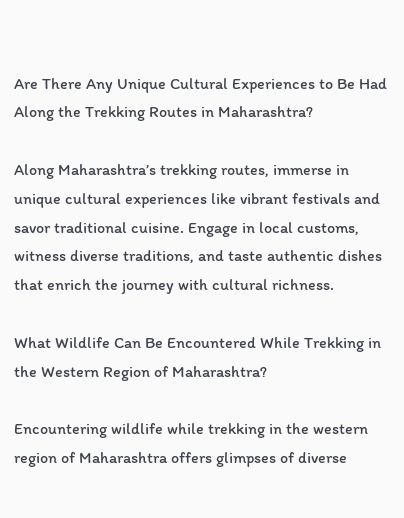Are There Any Unique Cultural Experiences to Be Had Along the Trekking Routes in Maharashtra?

Along Maharashtra’s trekking routes, immerse in unique cultural experiences like vibrant festivals and savor traditional cuisine. Engage in local customs, witness diverse traditions, and taste authentic dishes that enrich the journey with cultural richness.

What Wildlife Can Be Encountered While Trekking in the Western Region of Maharashtra?

Encountering wildlife while trekking in the western region of Maharashtra offers glimpses of diverse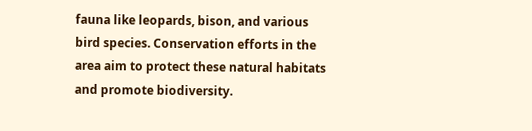fauna like leopards, bison, and various bird species. Conservation efforts in the area aim to protect these natural habitats and promote biodiversity.